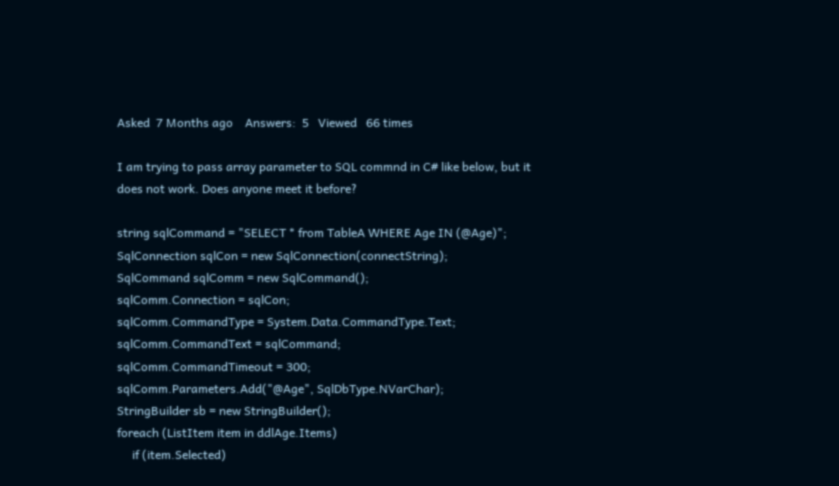Asked  7 Months ago    Answers:  5   Viewed   66 times

I am trying to pass array parameter to SQL commnd in C# like below, but it does not work. Does anyone meet it before?

string sqlCommand = "SELECT * from TableA WHERE Age IN (@Age)";
SqlConnection sqlCon = new SqlConnection(connectString);
SqlCommand sqlComm = new SqlCommand();
sqlComm.Connection = sqlCon;
sqlComm.CommandType = System.Data.CommandType.Text;
sqlComm.CommandText = sqlCommand;
sqlComm.CommandTimeout = 300;
sqlComm.Parameters.Add("@Age", SqlDbType.NVarChar);
StringBuilder sb = new StringBuilder();
foreach (ListItem item in ddlAge.Items)
     if (item.Selected)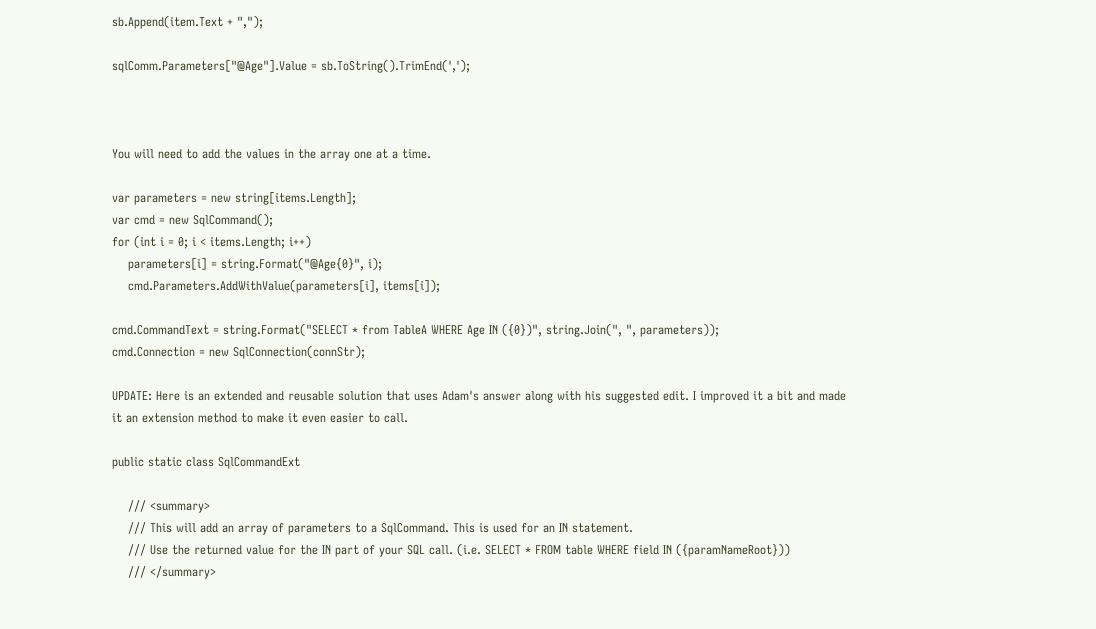sb.Append(item.Text + ",");

sqlComm.Parameters["@Age"].Value = sb.ToString().TrimEnd(',');



You will need to add the values in the array one at a time.

var parameters = new string[items.Length];
var cmd = new SqlCommand();
for (int i = 0; i < items.Length; i++)
    parameters[i] = string.Format("@Age{0}", i);
    cmd.Parameters.AddWithValue(parameters[i], items[i]);

cmd.CommandText = string.Format("SELECT * from TableA WHERE Age IN ({0})", string.Join(", ", parameters));
cmd.Connection = new SqlConnection(connStr);

UPDATE: Here is an extended and reusable solution that uses Adam's answer along with his suggested edit. I improved it a bit and made it an extension method to make it even easier to call.

public static class SqlCommandExt

    /// <summary>
    /// This will add an array of parameters to a SqlCommand. This is used for an IN statement.
    /// Use the returned value for the IN part of your SQL call. (i.e. SELECT * FROM table WHERE field IN ({paramNameRoot}))
    /// </summary>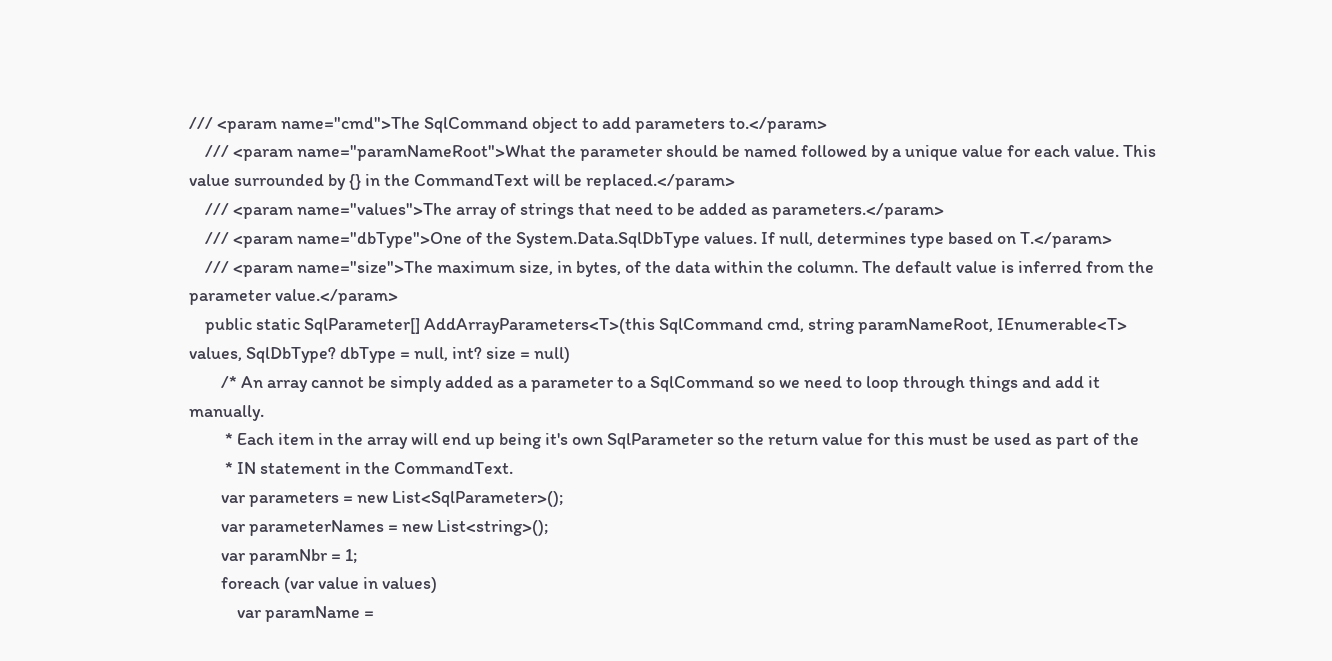/// <param name="cmd">The SqlCommand object to add parameters to.</param>
    /// <param name="paramNameRoot">What the parameter should be named followed by a unique value for each value. This value surrounded by {} in the CommandText will be replaced.</param>
    /// <param name="values">The array of strings that need to be added as parameters.</param>
    /// <param name="dbType">One of the System.Data.SqlDbType values. If null, determines type based on T.</param>
    /// <param name="size">The maximum size, in bytes, of the data within the column. The default value is inferred from the parameter value.</param>
    public static SqlParameter[] AddArrayParameters<T>(this SqlCommand cmd, string paramNameRoot, IEnumerable<T> values, SqlDbType? dbType = null, int? size = null)
        /* An array cannot be simply added as a parameter to a SqlCommand so we need to loop through things and add it manually.
         * Each item in the array will end up being it's own SqlParameter so the return value for this must be used as part of the
         * IN statement in the CommandText.
        var parameters = new List<SqlParameter>();
        var parameterNames = new List<string>();
        var paramNbr = 1;
        foreach (var value in values)
            var paramName =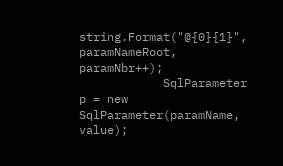string.Format("@{0}{1}", paramNameRoot, paramNbr++);
            SqlParameter p = new SqlParameter(paramName, value);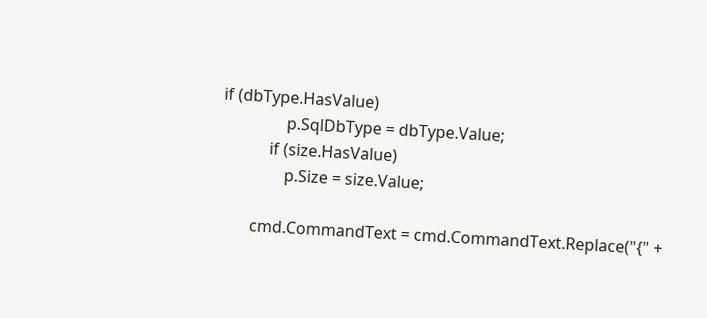if (dbType.HasValue)
                p.SqlDbType = dbType.Value;
            if (size.HasValue)
                p.Size = size.Value;

        cmd.CommandText = cmd.CommandText.Replace("{" +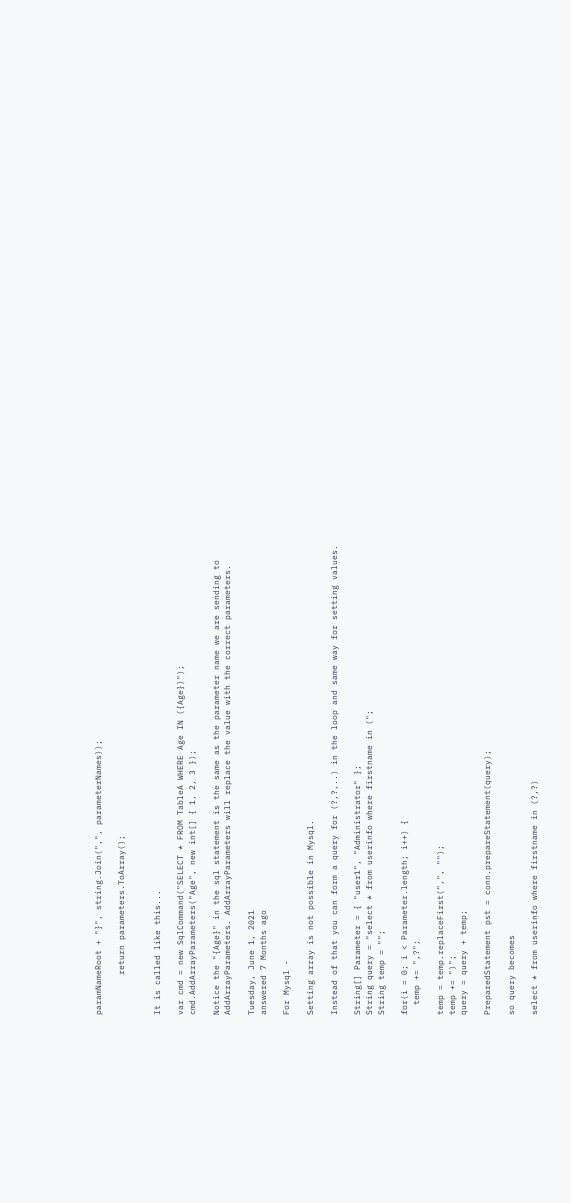paramNameRoot + "}", string.Join(",", parameterNames));

        return parameters.ToArray();


It is called like this...

var cmd = new SqlCommand("SELECT * FROM TableA WHERE Age IN ({Age})");
cmd.AddArrayParameters("Age", new int[] { 1, 2, 3 });

Notice the "{Age}" in the sql statement is the same as the parameter name we are sending to AddArrayParameters. AddArrayParameters will replace the value with the correct parameters.

Tuesday, June 1, 2021
answered 7 Months ago

For Mysql -

Setting array is not possible in Mysql.

Instead of that you can form a query for (?,?,..) in the loop and same way for setting values.

String[] Parameter = { "user1", "Administrator" };
String query = "select * from userinfo where firstname in (";
String temp = "";

for(i = 0; i < Parameter.length; i++) {
  temp += ",?";

temp = temp.replaceFirst(",", "");
temp += ")";
query = query + temp;

PreparedStatement pst = conn.prepareStatement(query);

so query becomes

select * from userinfo where firstname in (?,?)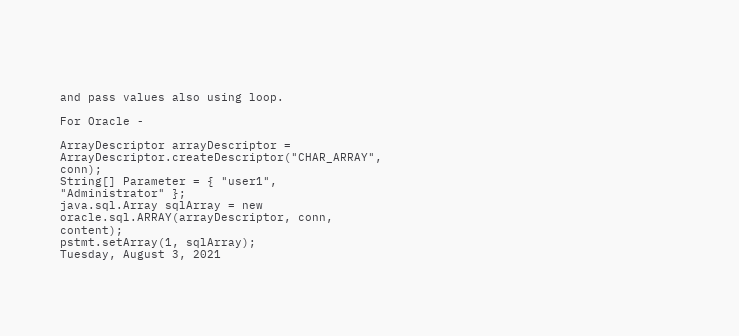and pass values also using loop.

For Oracle -

ArrayDescriptor arrayDescriptor = ArrayDescriptor.createDescriptor("CHAR_ARRAY", conn);
String[] Parameter = { "user1", "Administrator" };
java.sql.Array sqlArray = new oracle.sql.ARRAY(arrayDescriptor, conn, content);
pstmt.setArray(1, sqlArray);
Tuesday, August 3, 2021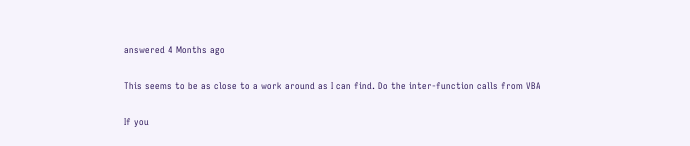answered 4 Months ago

This seems to be as close to a work around as I can find. Do the inter-function calls from VBA

If you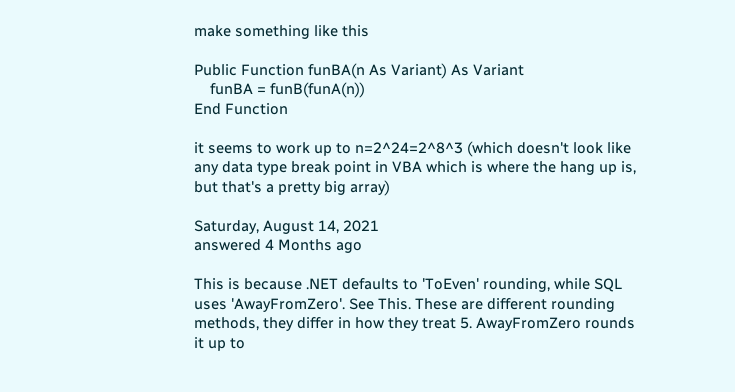make something like this

Public Function funBA(n As Variant) As Variant
    funBA = funB(funA(n))
End Function

it seems to work up to n=2^24=2^8^3 (which doesn't look like any data type break point in VBA which is where the hang up is, but that's a pretty big array)

Saturday, August 14, 2021
answered 4 Months ago

This is because .NET defaults to 'ToEven' rounding, while SQL uses 'AwayFromZero'. See This. These are different rounding methods, they differ in how they treat 5. AwayFromZero rounds it up to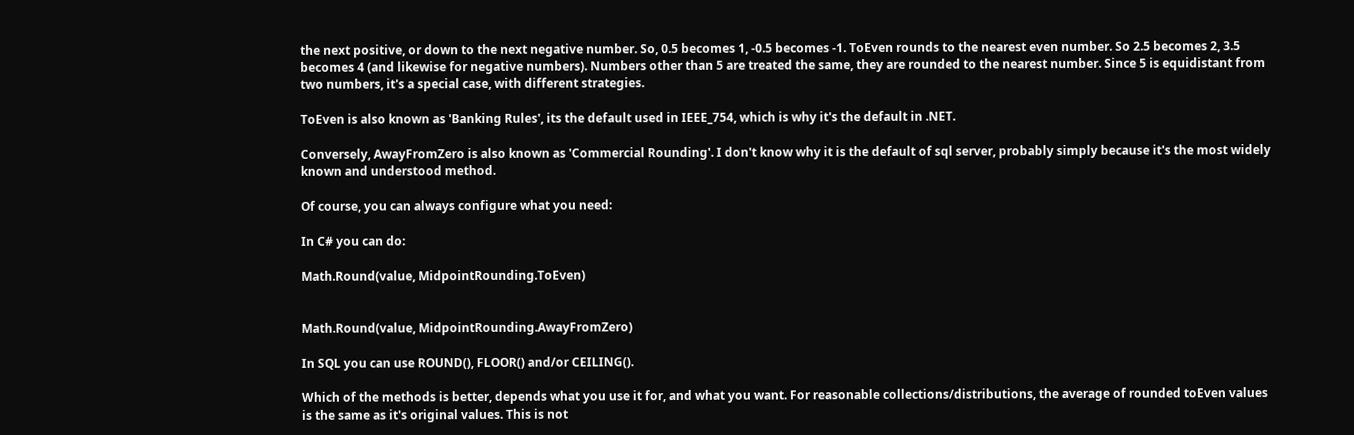the next positive, or down to the next negative number. So, 0.5 becomes 1, -0.5 becomes -1. ToEven rounds to the nearest even number. So 2.5 becomes 2, 3.5 becomes 4 (and likewise for negative numbers). Numbers other than 5 are treated the same, they are rounded to the nearest number. Since 5 is equidistant from two numbers, it's a special case, with different strategies.

ToEven is also known as 'Banking Rules', its the default used in IEEE_754, which is why it's the default in .NET.

Conversely, AwayFromZero is also known as 'Commercial Rounding'. I don't know why it is the default of sql server, probably simply because it's the most widely known and understood method.

Of course, you can always configure what you need:

In C# you can do:

Math.Round(value, MidpointRounding.ToEven)


Math.Round(value, MidpointRounding.AwayFromZero)

In SQL you can use ROUND(), FLOOR() and/or CEILING().

Which of the methods is better, depends what you use it for, and what you want. For reasonable collections/distributions, the average of rounded toEven values is the same as it's original values. This is not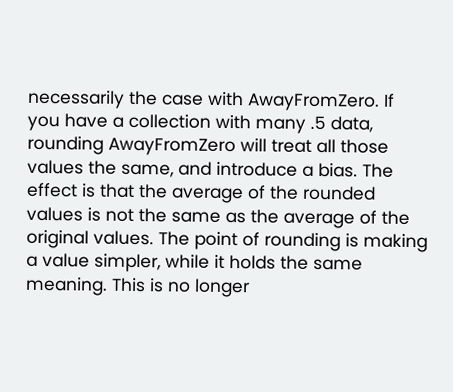necessarily the case with AwayFromZero. If you have a collection with many .5 data, rounding AwayFromZero will treat all those values the same, and introduce a bias. The effect is that the average of the rounded values is not the same as the average of the original values. The point of rounding is making a value simpler, while it holds the same meaning. This is no longer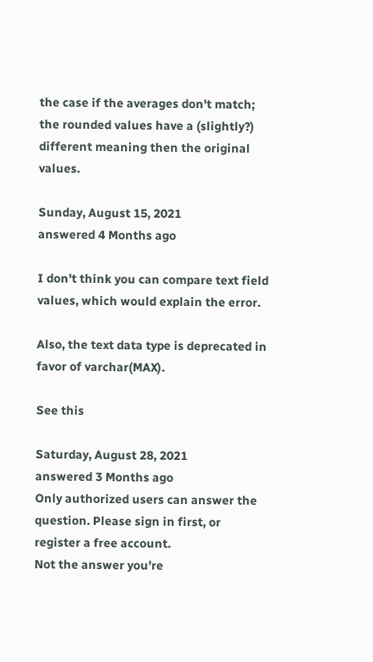the case if the averages don't match; the rounded values have a (slightly?) different meaning then the original values.

Sunday, August 15, 2021
answered 4 Months ago

I don't think you can compare text field values, which would explain the error.

Also, the text data type is deprecated in favor of varchar(MAX).

See this

Saturday, August 28, 2021
answered 3 Months ago
Only authorized users can answer the question. Please sign in first, or register a free account.
Not the answer you're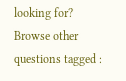looking for? Browse other questions tagged :